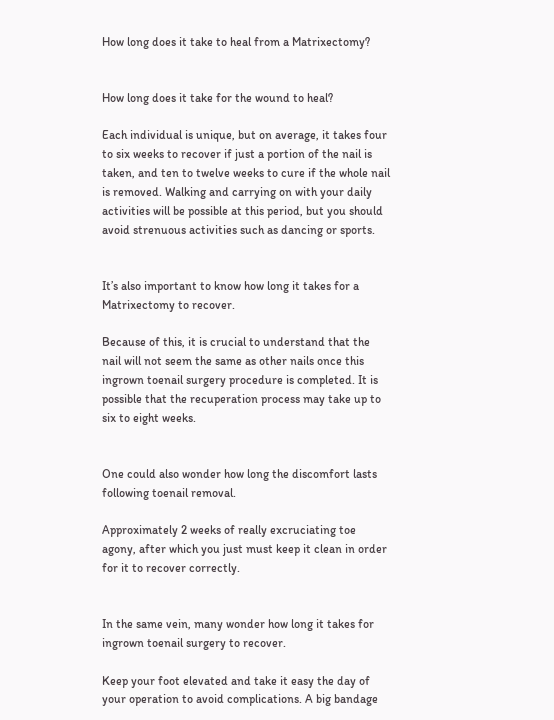How long does it take to heal from a Matrixectomy?


How long does it take for the wound to heal?

Each individual is unique, but on average, it takes four to six weeks to recover if just a portion of the nail is taken, and ten to twelve weeks to cure if the whole nail is removed. Walking and carrying on with your daily activities will be possible at this period, but you should avoid strenuous activities such as dancing or sports.


It’s also important to know how long it takes for a Matrixectomy to recover.

Because of this, it is crucial to understand that the nail will not seem the same as other nails once this ingrown toenail surgery procedure is completed. It is possible that the recuperation process may take up to six to eight weeks.


One could also wonder how long the discomfort lasts following toenail removal.

Approximately 2 weeks of really excruciating toe agony, after which you just must keep it clean in order for it to recover correctly.


In the same vein, many wonder how long it takes for ingrown toenail surgery to recover.

Keep your foot elevated and take it easy the day of your operation to avoid complications. A big bandage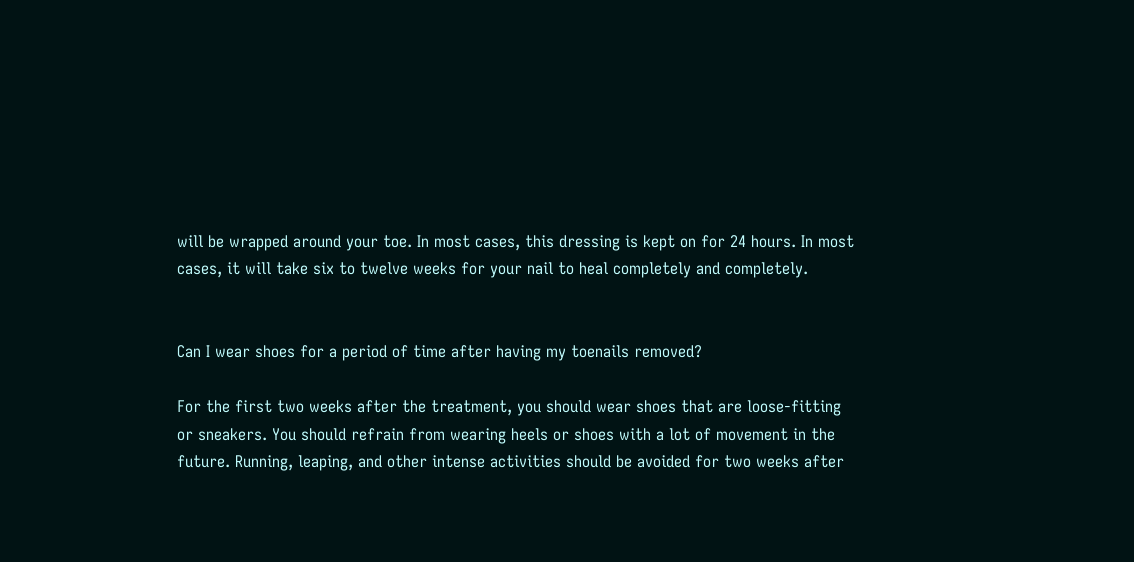will be wrapped around your toe. In most cases, this dressing is kept on for 24 hours. In most cases, it will take six to twelve weeks for your nail to heal completely and completely.


Can I wear shoes for a period of time after having my toenails removed?

For the first two weeks after the treatment, you should wear shoes that are loose-fitting or sneakers. You should refrain from wearing heels or shoes with a lot of movement in the future. Running, leaping, and other intense activities should be avoided for two weeks after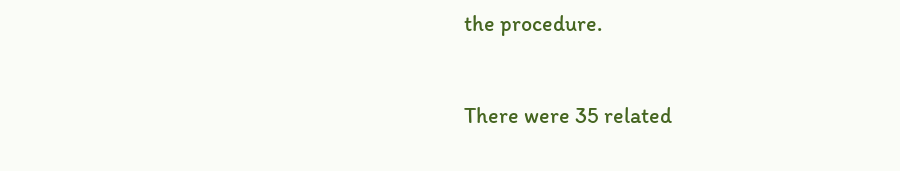the procedure.


There were 35 related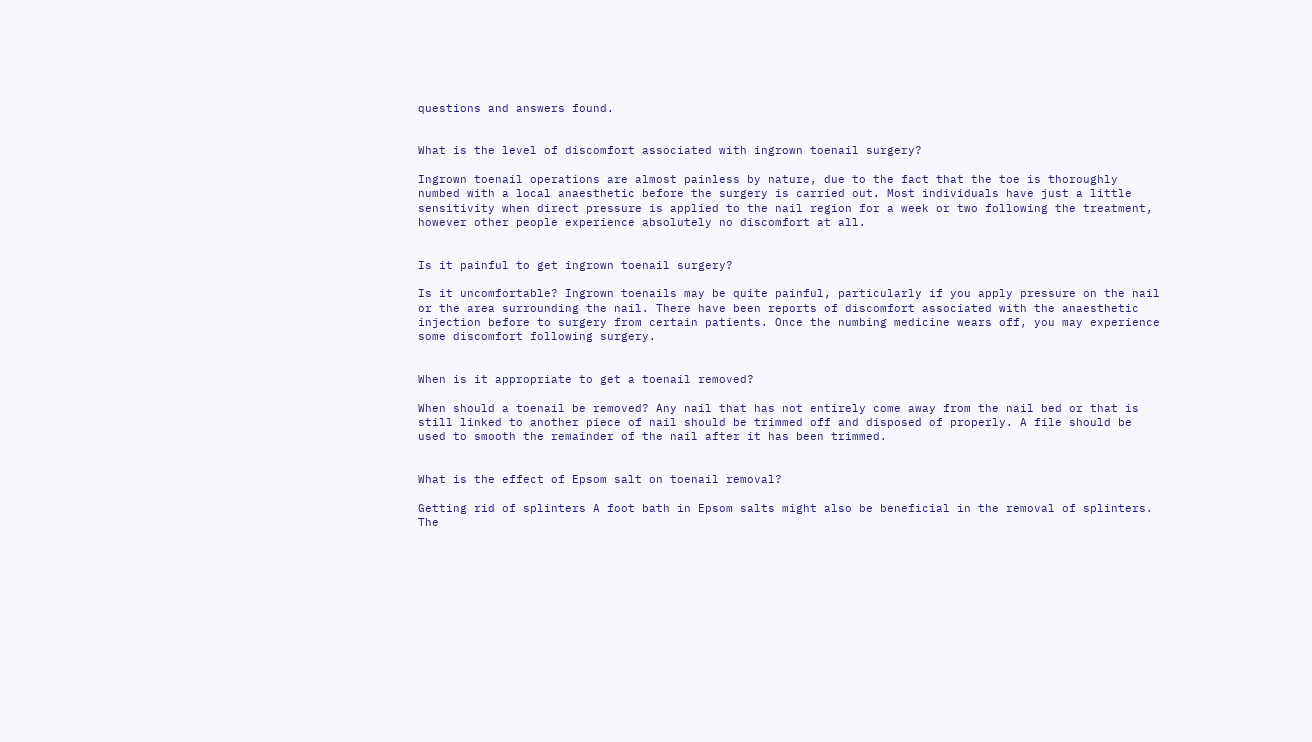questions and answers found.


What is the level of discomfort associated with ingrown toenail surgery?

Ingrown toenail operations are almost painless by nature, due to the fact that the toe is thoroughly numbed with a local anaesthetic before the surgery is carried out. Most individuals have just a little sensitivity when direct pressure is applied to the nail region for a week or two following the treatment, however other people experience absolutely no discomfort at all.


Is it painful to get ingrown toenail surgery?

Is it uncomfortable? Ingrown toenails may be quite painful, particularly if you apply pressure on the nail or the area surrounding the nail. There have been reports of discomfort associated with the anaesthetic injection before to surgery from certain patients. Once the numbing medicine wears off, you may experience some discomfort following surgery.


When is it appropriate to get a toenail removed?

When should a toenail be removed? Any nail that has not entirely come away from the nail bed or that is still linked to another piece of nail should be trimmed off and disposed of properly. A file should be used to smooth the remainder of the nail after it has been trimmed.


What is the effect of Epsom salt on toenail removal?

Getting rid of splinters A foot bath in Epsom salts might also be beneficial in the removal of splinters. The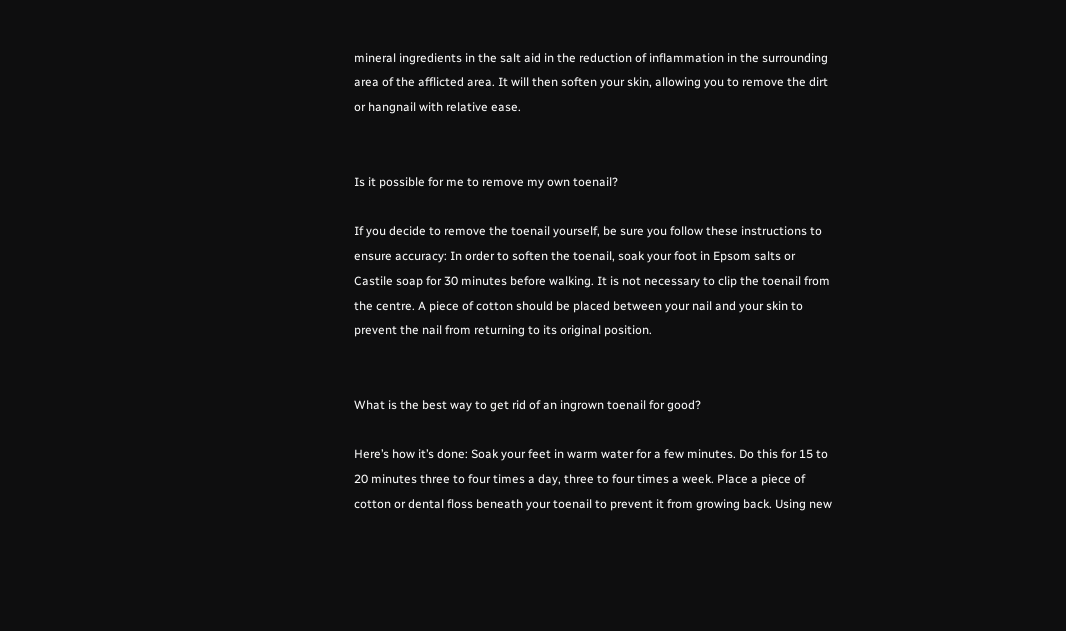mineral ingredients in the salt aid in the reduction of inflammation in the surrounding area of the afflicted area. It will then soften your skin, allowing you to remove the dirt or hangnail with relative ease.


Is it possible for me to remove my own toenail?

If you decide to remove the toenail yourself, be sure you follow these instructions to ensure accuracy: In order to soften the toenail, soak your foot in Epsom salts or Castile soap for 30 minutes before walking. It is not necessary to clip the toenail from the centre. A piece of cotton should be placed between your nail and your skin to prevent the nail from returning to its original position.


What is the best way to get rid of an ingrown toenail for good?

Here’s how it’s done: Soak your feet in warm water for a few minutes. Do this for 15 to 20 minutes three to four times a day, three to four times a week. Place a piece of cotton or dental floss beneath your toenail to prevent it from growing back. Using new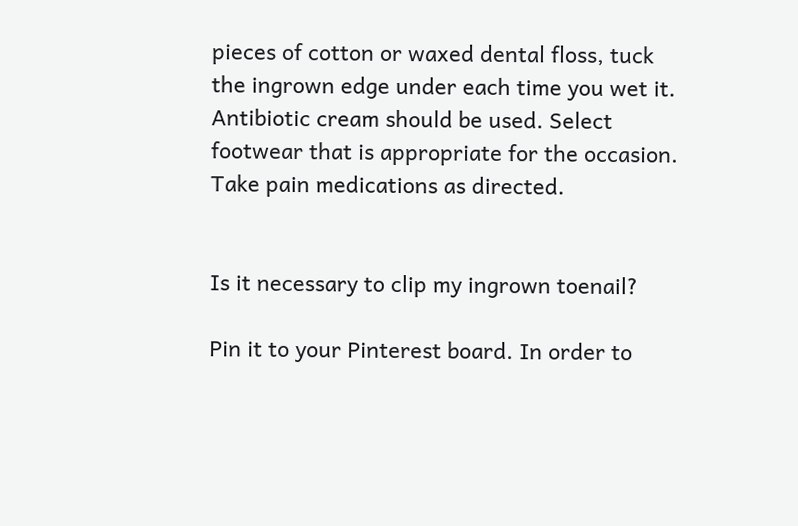pieces of cotton or waxed dental floss, tuck the ingrown edge under each time you wet it. Antibiotic cream should be used. Select footwear that is appropriate for the occasion. Take pain medications as directed.


Is it necessary to clip my ingrown toenail?

Pin it to your Pinterest board. In order to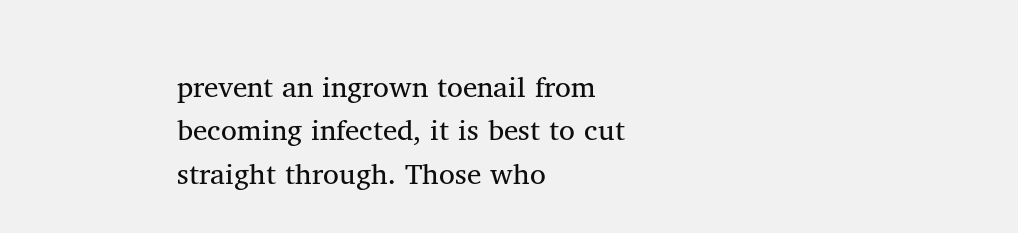prevent an ingrown toenail from becoming infected, it is best to cut straight through. Those who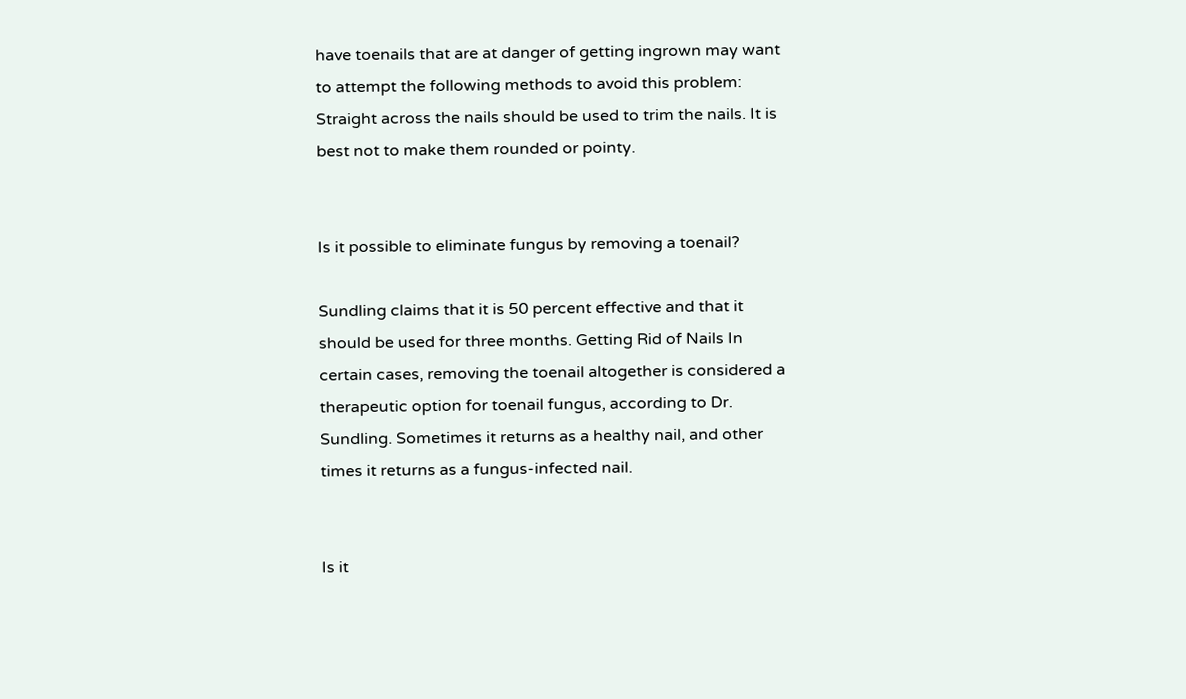have toenails that are at danger of getting ingrown may want to attempt the following methods to avoid this problem: Straight across the nails should be used to trim the nails. It is best not to make them rounded or pointy.


Is it possible to eliminate fungus by removing a toenail?

Sundling claims that it is 50 percent effective and that it should be used for three months. Getting Rid of Nails In certain cases, removing the toenail altogether is considered a therapeutic option for toenail fungus, according to Dr. Sundling. Sometimes it returns as a healthy nail, and other times it returns as a fungus-infected nail.


Is it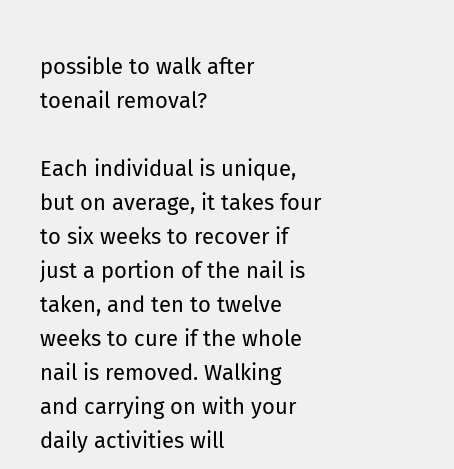possible to walk after toenail removal?

Each individual is unique, but on average, it takes four to six weeks to recover if just a portion of the nail is taken, and ten to twelve weeks to cure if the whole nail is removed. Walking and carrying on with your daily activities will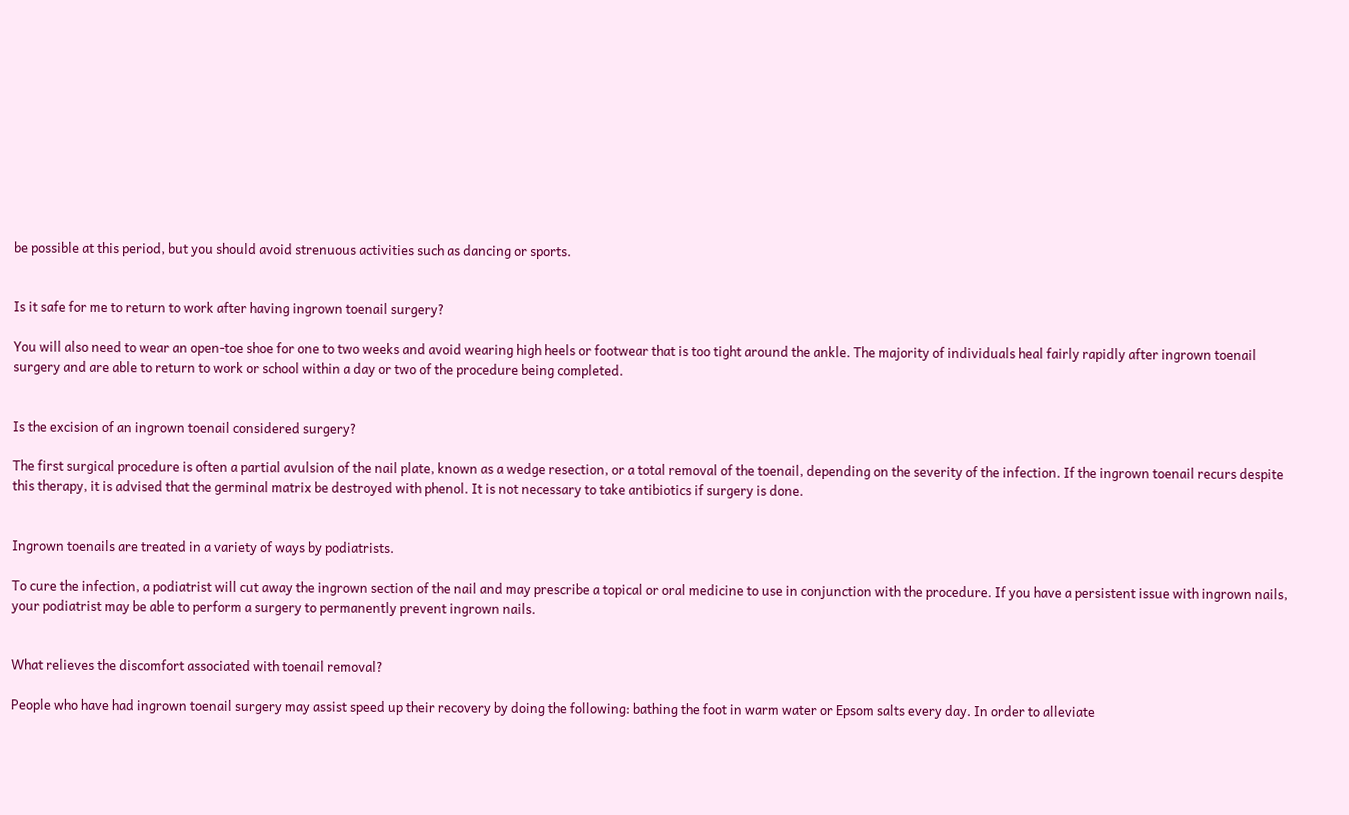be possible at this period, but you should avoid strenuous activities such as dancing or sports.


Is it safe for me to return to work after having ingrown toenail surgery?

You will also need to wear an open-toe shoe for one to two weeks and avoid wearing high heels or footwear that is too tight around the ankle. The majority of individuals heal fairly rapidly after ingrown toenail surgery and are able to return to work or school within a day or two of the procedure being completed.


Is the excision of an ingrown toenail considered surgery?

The first surgical procedure is often a partial avulsion of the nail plate, known as a wedge resection, or a total removal of the toenail, depending on the severity of the infection. If the ingrown toenail recurs despite this therapy, it is advised that the germinal matrix be destroyed with phenol. It is not necessary to take antibiotics if surgery is done.


Ingrown toenails are treated in a variety of ways by podiatrists.

To cure the infection, a podiatrist will cut away the ingrown section of the nail and may prescribe a topical or oral medicine to use in conjunction with the procedure. If you have a persistent issue with ingrown nails, your podiatrist may be able to perform a surgery to permanently prevent ingrown nails.


What relieves the discomfort associated with toenail removal?

People who have had ingrown toenail surgery may assist speed up their recovery by doing the following: bathing the foot in warm water or Epsom salts every day. In order to alleviate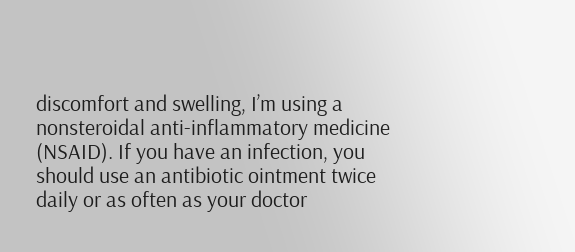discomfort and swelling, I’m using a nonsteroidal anti-inflammatory medicine (NSAID). If you have an infection, you should use an antibiotic ointment twice daily or as often as your doctor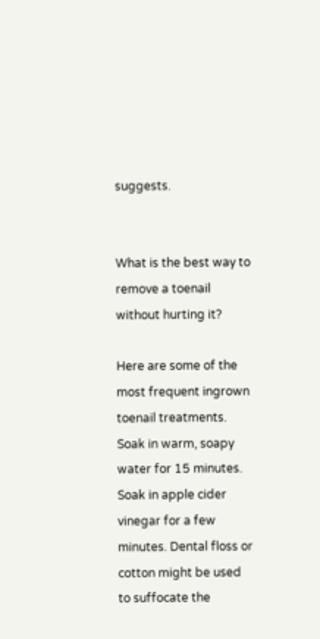suggests.


What is the best way to remove a toenail without hurting it?

Here are some of the most frequent ingrown toenail treatments. Soak in warm, soapy water for 15 minutes. Soak in apple cider vinegar for a few minutes. Dental floss or cotton might be used to suffocate the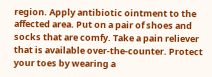region. Apply antibiotic ointment to the affected area. Put on a pair of shoes and socks that are comfy. Take a pain reliever that is available over-the-counter. Protect your toes by wearing a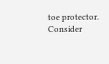toe protector. Consider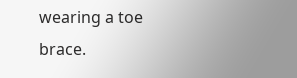wearing a toe brace.